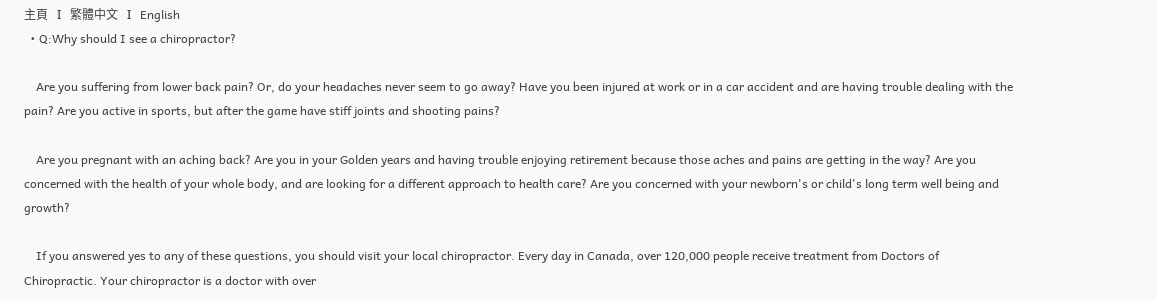主頁   Ι   繁體中文   Ι   English
  • Q:Why should I see a chiropractor?

    Are you suffering from lower back pain? Or, do your headaches never seem to go away? Have you been injured at work or in a car accident and are having trouble dealing with the pain? Are you active in sports, but after the game have stiff joints and shooting pains?

    Are you pregnant with an aching back? Are you in your Golden years and having trouble enjoying retirement because those aches and pains are getting in the way? Are you concerned with the health of your whole body, and are looking for a different approach to health care? Are you concerned with your newborn's or child's long term well being and growth?

    If you answered yes to any of these questions, you should visit your local chiropractor. Every day in Canada, over 120,000 people receive treatment from Doctors of Chiropractic. Your chiropractor is a doctor with over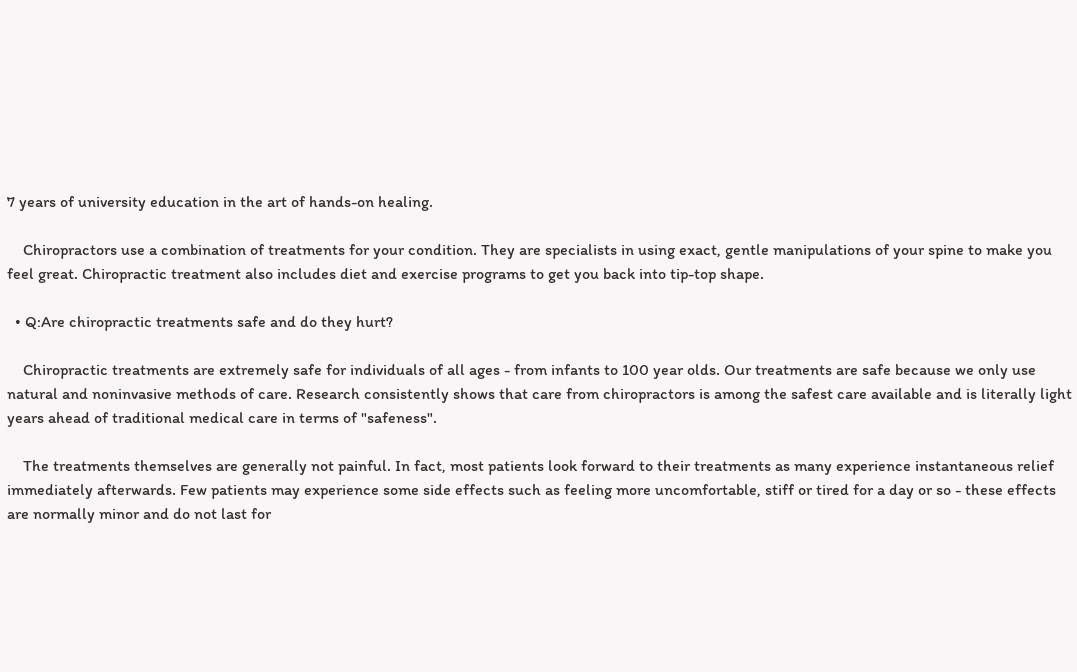7 years of university education in the art of hands-on healing.

    Chiropractors use a combination of treatments for your condition. They are specialists in using exact, gentle manipulations of your spine to make you feel great. Chiropractic treatment also includes diet and exercise programs to get you back into tip-top shape.

  • Q:Are chiropractic treatments safe and do they hurt?

    Chiropractic treatments are extremely safe for individuals of all ages - from infants to 100 year olds. Our treatments are safe because we only use natural and noninvasive methods of care. Research consistently shows that care from chiropractors is among the safest care available and is literally light years ahead of traditional medical care in terms of "safeness".

    The treatments themselves are generally not painful. In fact, most patients look forward to their treatments as many experience instantaneous relief immediately afterwards. Few patients may experience some side effects such as feeling more uncomfortable, stiff or tired for a day or so - these effects are normally minor and do not last for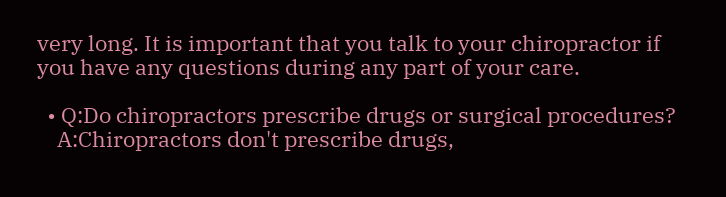very long. It is important that you talk to your chiropractor if you have any questions during any part of your care.

  • Q:Do chiropractors prescribe drugs or surgical procedures?
    A:Chiropractors don't prescribe drugs,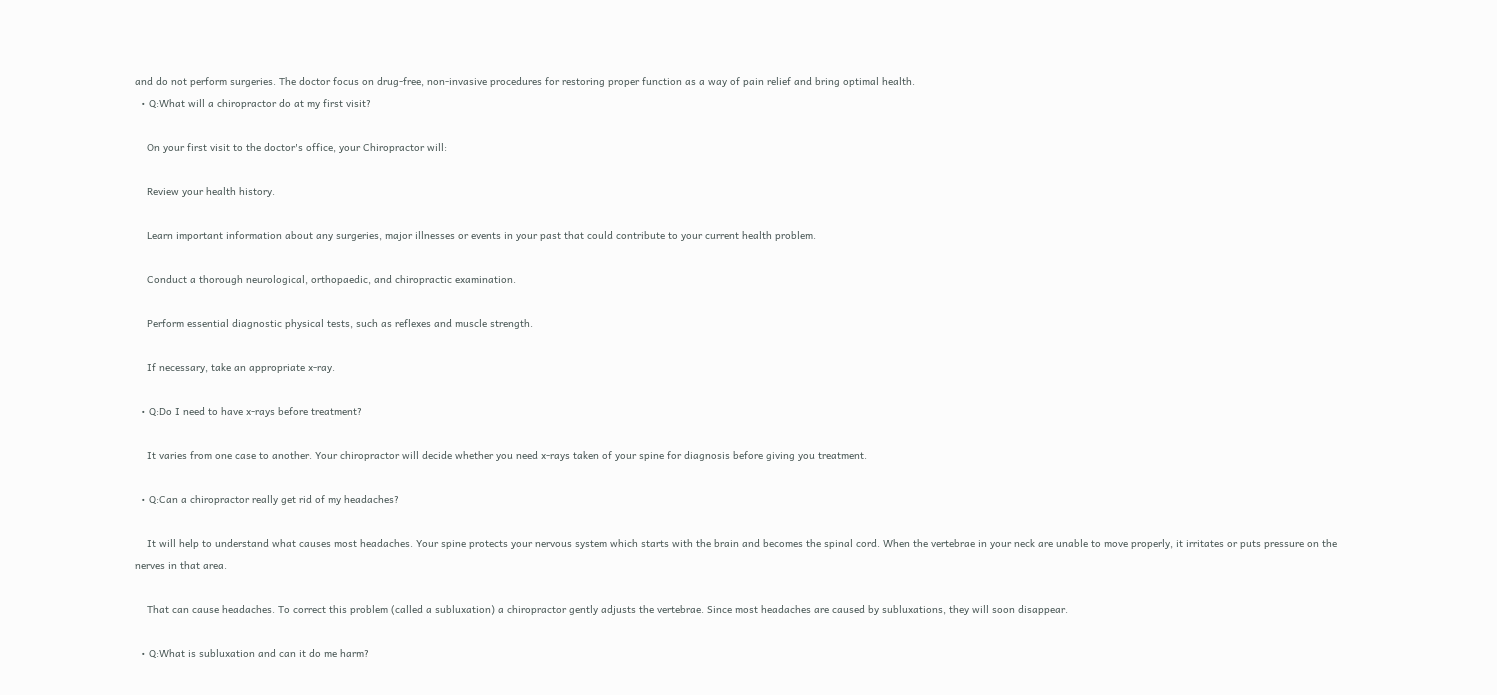and do not perform surgeries. The doctor focus on drug-free, non-invasive procedures for restoring proper function as a way of pain relief and bring optimal health.
  • Q:What will a chiropractor do at my first visit?

    On your first visit to the doctor's office, your Chiropractor will:

    Review your health history.

    Learn important information about any surgeries, major illnesses or events in your past that could contribute to your current health problem.

    Conduct a thorough neurological, orthopaedic, and chiropractic examination.

    Perform essential diagnostic physical tests, such as reflexes and muscle strength.

    If necessary, take an appropriate x-ray.

  • Q:Do I need to have x-rays before treatment?

    It varies from one case to another. Your chiropractor will decide whether you need x-rays taken of your spine for diagnosis before giving you treatment.

  • Q:Can a chiropractor really get rid of my headaches?

    It will help to understand what causes most headaches. Your spine protects your nervous system which starts with the brain and becomes the spinal cord. When the vertebrae in your neck are unable to move properly, it irritates or puts pressure on the nerves in that area.

    That can cause headaches. To correct this problem (called a subluxation) a chiropractor gently adjusts the vertebrae. Since most headaches are caused by subluxations, they will soon disappear.

  • Q:What is subluxation and can it do me harm?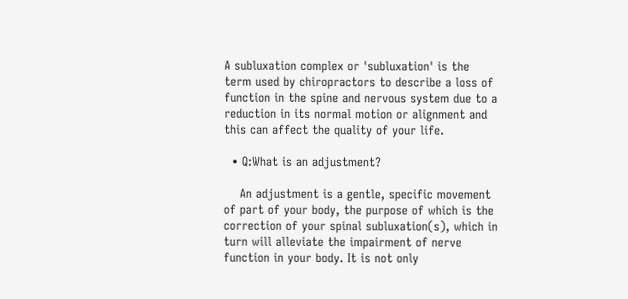A subluxation complex or 'subluxation' is the term used by chiropractors to describe a loss of function in the spine and nervous system due to a reduction in its normal motion or alignment and this can affect the quality of your life.

  • Q:What is an adjustment?

    An adjustment is a gentle, specific movement of part of your body, the purpose of which is the correction of your spinal subluxation(s), which in turn will alleviate the impairment of nerve function in your body. It is not only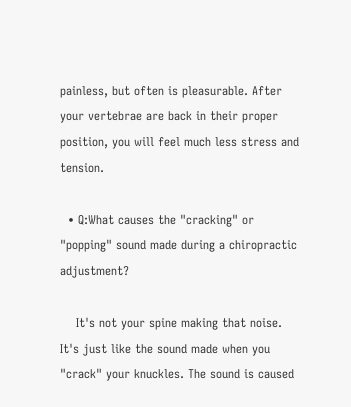painless, but often is pleasurable. After your vertebrae are back in their proper position, you will feel much less stress and tension.

  • Q:What causes the "cracking" or "popping" sound made during a chiropractic adjustment?

    It's not your spine making that noise. It's just like the sound made when you "crack" your knuckles. The sound is caused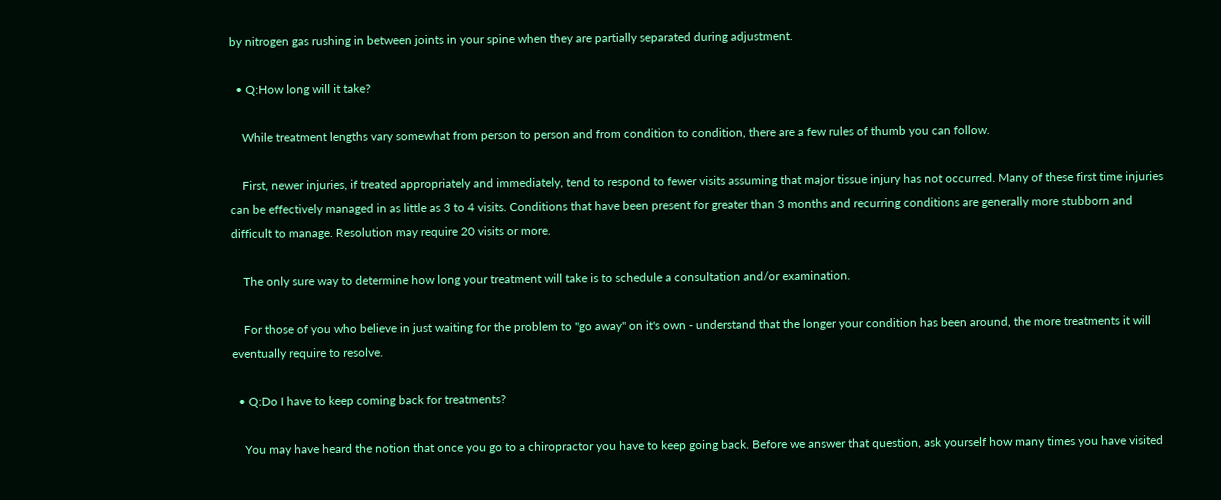by nitrogen gas rushing in between joints in your spine when they are partially separated during adjustment.

  • Q:How long will it take?

    While treatment lengths vary somewhat from person to person and from condition to condition, there are a few rules of thumb you can follow.

    First, newer injuries, if treated appropriately and immediately, tend to respond to fewer visits assuming that major tissue injury has not occurred. Many of these first time injuries can be effectively managed in as little as 3 to 4 visits. Conditions that have been present for greater than 3 months and recurring conditions are generally more stubborn and difficult to manage. Resolution may require 20 visits or more.

    The only sure way to determine how long your treatment will take is to schedule a consultation and/or examination.

    For those of you who believe in just waiting for the problem to "go away" on it's own - understand that the longer your condition has been around, the more treatments it will eventually require to resolve.

  • Q:Do I have to keep coming back for treatments?

    You may have heard the notion that once you go to a chiropractor you have to keep going back. Before we answer that question, ask yourself how many times you have visited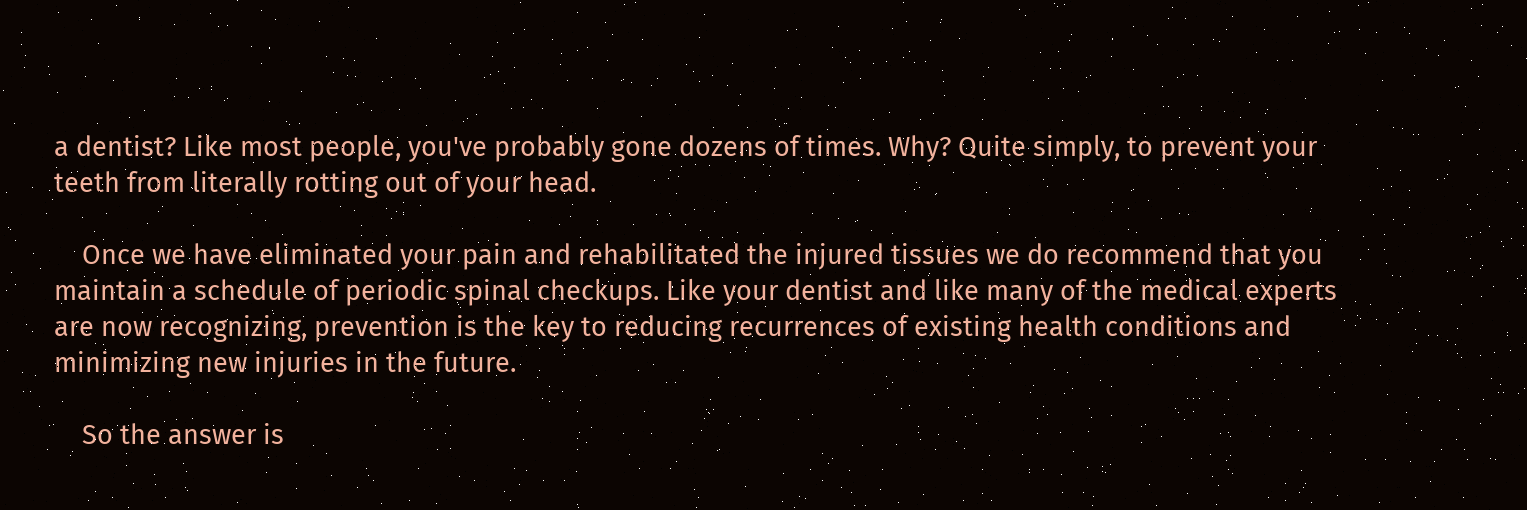a dentist? Like most people, you've probably gone dozens of times. Why? Quite simply, to prevent your teeth from literally rotting out of your head.

    Once we have eliminated your pain and rehabilitated the injured tissues we do recommend that you maintain a schedule of periodic spinal checkups. Like your dentist and like many of the medical experts are now recognizing, prevention is the key to reducing recurrences of existing health conditions and minimizing new injuries in the future.

    So the answer is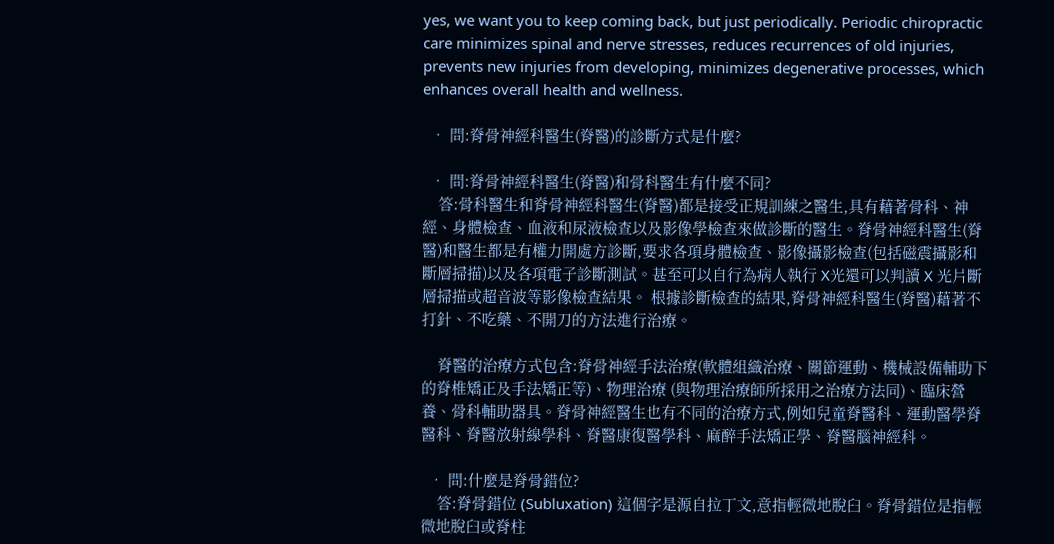yes, we want you to keep coming back, but just periodically. Periodic chiropractic care minimizes spinal and nerve stresses, reduces recurrences of old injuries, prevents new injuries from developing, minimizes degenerative processes, which enhances overall health and wellness.

  • 問:脊骨神經科醫生(脊醫)的診斷方式是什麼?

  • 問:脊骨神經科醫生(脊醫)和骨科醫生有什麼不同?
    答:骨科醫生和脊骨神經科醫生(脊醫)都是接受正規訓練之醫生,具有藉著骨科、神經、身體檢查、血液和尿液檢查以及影像學檢查來做診斷的醫生。脊骨神經科醫生(脊醫)和醫生都是有權力開處方診斷,要求各項身體檢查、影像攝影檢查(包括磁震攝影和斷層掃描)以及各項電子診斷測試。甚至可以自行為病人執行 X光還可以判讀 X 光片斷層掃描或超音波等影像檢查結果。 根據診斷檢查的結果,脊骨神經科醫生(脊醫)藉著不打針、不吃藥、不開刀的方法進行治療。

    脊醫的治療方式包含:脊骨神經手法治療(軟體組織治療、關節運動、機械設備輔助下的脊椎矯正及手法矯正等)、物理治療 (與物理治療師所採用之治療方法同)、臨床營養、骨科輔助器具。脊骨神經醫生也有不同的治療方式,例如兒童脊醫科、運動醫學脊醫科、脊醫放射線學科、脊醫康復醫學科、麻醉手法矯正學、脊醫腦神經科。

  • 問:什麼是脊骨錯位?
    答:脊骨錯位 (Subluxation) 這個字是源自拉丁文,意指輕微地脫臼。脊骨錯位是指輕微地脫臼或脊柱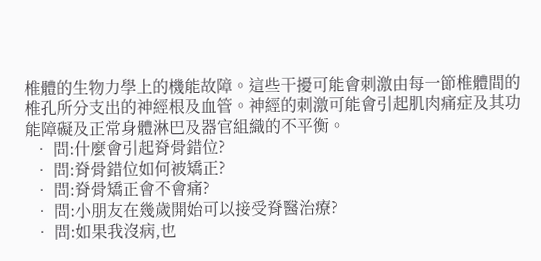椎體的生物力學上的機能故障。這些干擾可能會刺激由每一節椎體間的椎孔所分支出的神經根及血管。神經的刺激可能會引起肌肉痛症及其功能障礙及正常身體淋巴及器官組織的不平衡。
  • 問:什麼會引起脊骨錯位?
  • 問:脊骨錯位如何被矯正?
  • 問:脊骨矯正會不會痛?
  • 問:小朋友在幾歲開始可以接受脊醫治療?
  • 問:如果我沒病,也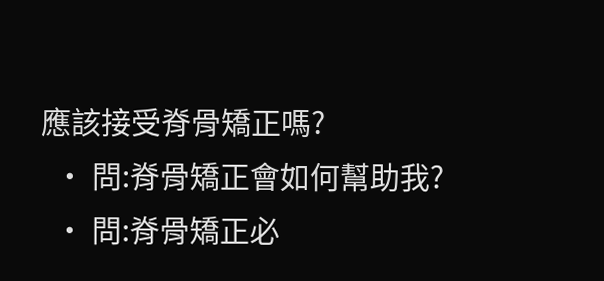應該接受脊骨矯正嗎?
  • 問:脊骨矯正會如何幫助我?
  • 問:脊骨矯正必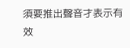須要推出聲音才表示有效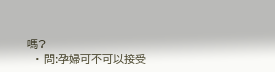嗎?
  • 問:孕婦可不可以接受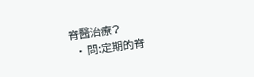脊醫治療?
  • 問:定期的脊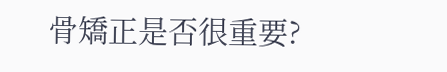骨矯正是否很重要?